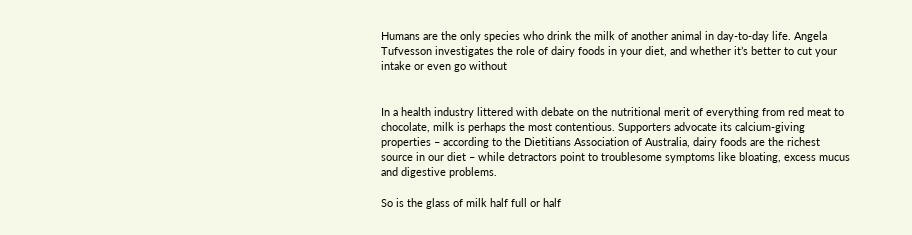Humans are the only species who drink the milk of another animal in day-to-day life. Angela Tufvesson investigates the role of dairy foods in your diet, and whether it’s better to cut your intake or even go without


In a health industry littered with debate on the nutritional merit of everything from red meat to chocolate, milk is perhaps the most contentious. Supporters advocate its calcium-giving properties – according to the Dietitians Association of Australia, dairy foods are the richest source in our diet – while detractors point to troublesome symptoms like bloating, excess mucus and digestive problems.

So is the glass of milk half full or half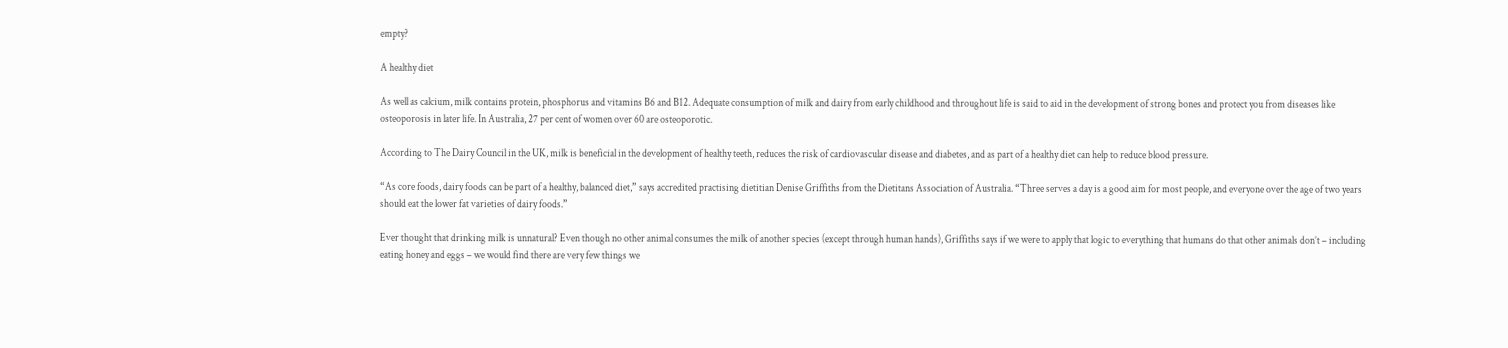empty?

A healthy diet

As well as calcium, milk contains protein, phosphorus and vitamins B6 and B12. Adequate consumption of milk and dairy from early childhood and throughout life is said to aid in the development of strong bones and protect you from diseases like osteoporosis in later life. In Australia, 27 per cent of women over 60 are osteoporotic.

According to The Dairy Council in the UK, milk is beneficial in the development of healthy teeth, reduces the risk of cardiovascular disease and diabetes, and as part of a healthy diet can help to reduce blood pressure.

“As core foods, dairy foods can be part of a healthy, balanced diet,” says accredited practising dietitian Denise Griffiths from the Dietitans Association of Australia. “Three serves a day is a good aim for most people, and everyone over the age of two years should eat the lower fat varieties of dairy foods.”

Ever thought that drinking milk is unnatural? Even though no other animal consumes the milk of another species (except through human hands), Griffiths says if we were to apply that logic to everything that humans do that other animals don’t – including eating honey and eggs – we would find there are very few things we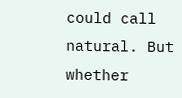could call natural. But whether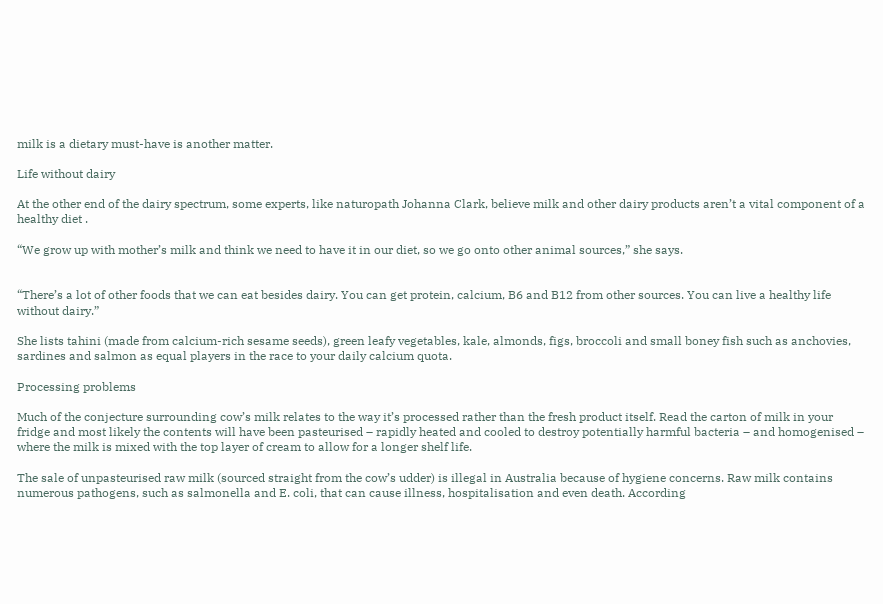milk is a dietary must-have is another matter.

Life without dairy

At the other end of the dairy spectrum, some experts, like naturopath Johanna Clark, believe milk and other dairy products aren’t a vital component of a healthy diet .

“We grow up with mother’s milk and think we need to have it in our diet, so we go onto other animal sources,” she says.


“There’s a lot of other foods that we can eat besides dairy. You can get protein, calcium, B6 and B12 from other sources. You can live a healthy life without dairy.”

She lists tahini (made from calcium-rich sesame seeds), green leafy vegetables, kale, almonds, figs, broccoli and small boney fish such as anchovies, sardines and salmon as equal players in the race to your daily calcium quota.

Processing problems

Much of the conjecture surrounding cow’s milk relates to the way it’s processed rather than the fresh product itself. Read the carton of milk in your fridge and most likely the contents will have been pasteurised – rapidly heated and cooled to destroy potentially harmful bacteria – and homogenised – where the milk is mixed with the top layer of cream to allow for a longer shelf life.

The sale of unpasteurised raw milk (sourced straight from the cow’s udder) is illegal in Australia because of hygiene concerns. Raw milk contains numerous pathogens, such as salmonella and E. coli, that can cause illness, hospitalisation and even death. According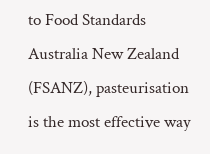to Food Standards Australia New Zealand (FSANZ), pasteurisation is the most effective way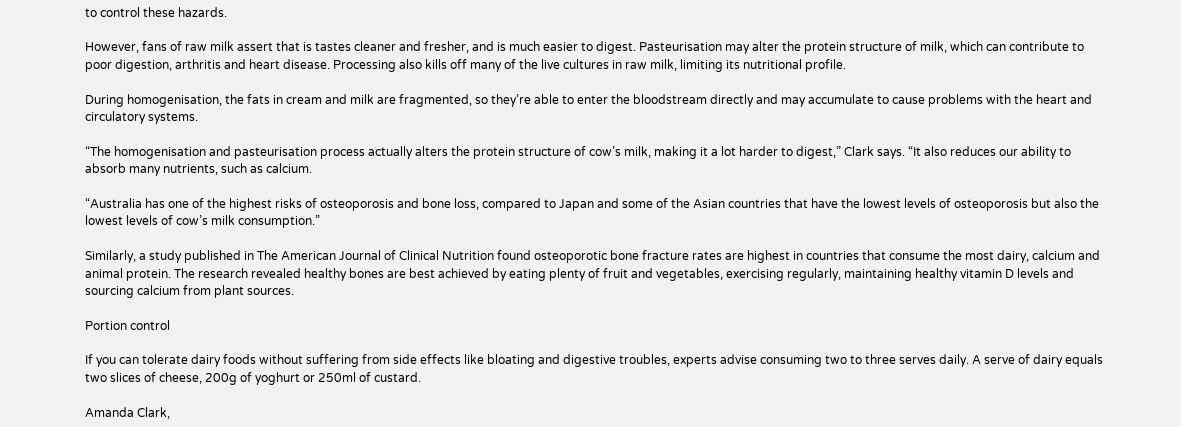to control these hazards.

However, fans of raw milk assert that is tastes cleaner and fresher, and is much easier to digest. Pasteurisation may alter the protein structure of milk, which can contribute to poor digestion, arthritis and heart disease. Processing also kills off many of the live cultures in raw milk, limiting its nutritional profile.

During homogenisation, the fats in cream and milk are fragmented, so they’re able to enter the bloodstream directly and may accumulate to cause problems with the heart and circulatory systems.

“The homogenisation and pasteurisation process actually alters the protein structure of cow’s milk, making it a lot harder to digest,” Clark says. “It also reduces our ability to absorb many nutrients, such as calcium.

“Australia has one of the highest risks of osteoporosis and bone loss, compared to Japan and some of the Asian countries that have the lowest levels of osteoporosis but also the lowest levels of cow’s milk consumption.”

Similarly, a study published in The American Journal of Clinical Nutrition found osteoporotic bone fracture rates are highest in countries that consume the most dairy, calcium and animal protein. The research revealed healthy bones are best achieved by eating plenty of fruit and vegetables, exercising regularly, maintaining healthy vitamin D levels and sourcing calcium from plant sources.

Portion control

If you can tolerate dairy foods without suffering from side effects like bloating and digestive troubles, experts advise consuming two to three serves daily. A serve of dairy equals two slices of cheese, 200g of yoghurt or 250ml of custard.

Amanda Clark,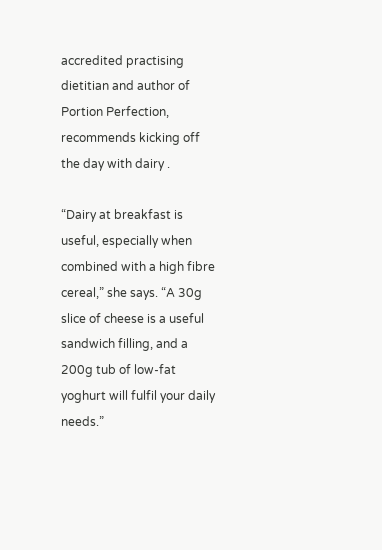accredited practising dietitian and author of Portion Perfection, recommends kicking off the day with dairy .

“Dairy at breakfast is useful, especially when combined with a high fibre cereal,” she says. “A 30g slice of cheese is a useful sandwich filling, and a 200g tub of low-fat yoghurt will fulfil your daily needs.”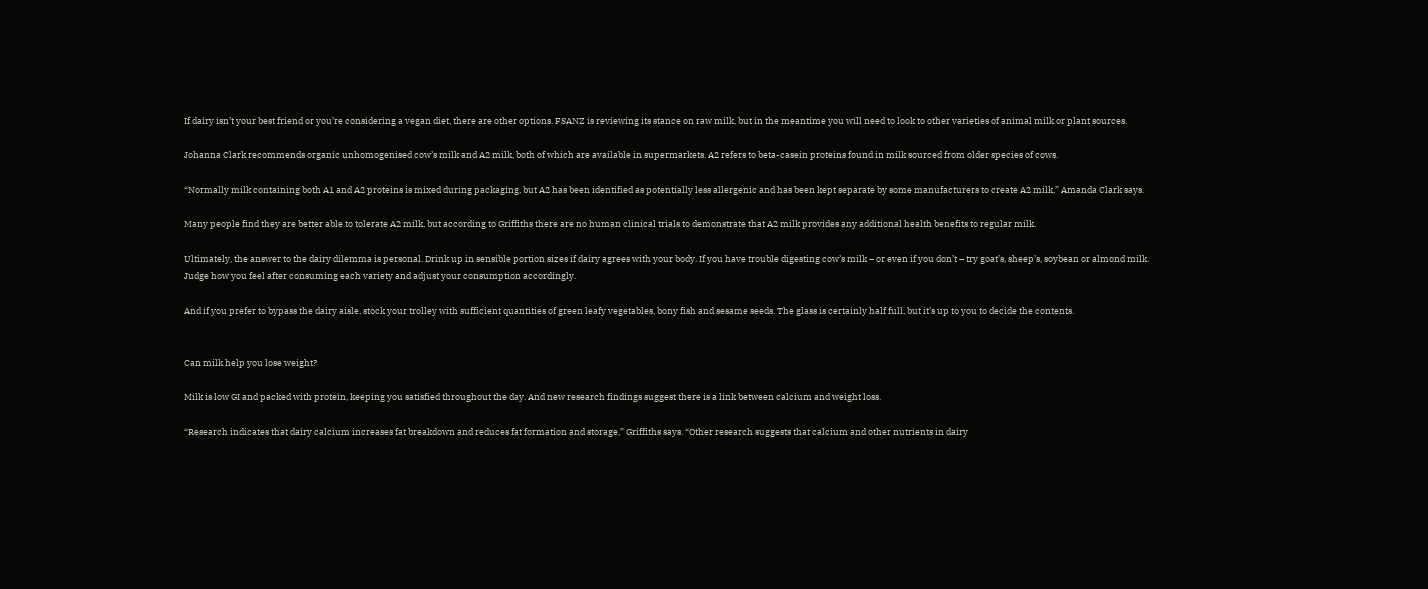If dairy isn’t your best friend or you’re considering a vegan diet, there are other options. FSANZ is reviewing its stance on raw milk, but in the meantime you will need to look to other varieties of animal milk or plant sources.

Johanna Clark recommends organic unhomogenised cow’s milk and A2 milk, both of which are available in supermarkets. A2 refers to beta-casein proteins found in milk sourced from older species of cows.

“Normally milk containing both A1 and A2 proteins is mixed during packaging, but A2 has been identified as potentially less allergenic and has been kept separate by some manufacturers to create A2 milk,” Amanda Clark says.

Many people find they are better able to tolerate A2 milk, but according to Griffiths there are no human clinical trials to demonstrate that A2 milk provides any additional health benefits to regular milk.

Ultimately, the answer to the dairy dilemma is personal. Drink up in sensible portion sizes if dairy agrees with your body. If you have trouble digesting cow’s milk – or even if you don’t – try goat’s, sheep’s, soybean or almond milk. Judge how you feel after consuming each variety and adjust your consumption accordingly.

And if you prefer to bypass the dairy aisle, stock your trolley with sufficient quantities of green leafy vegetables, bony fish and sesame seeds. The glass is certainly half full, but it’s up to you to decide the contents.


Can milk help you lose weight?

Milk is low GI and packed with protein, keeping you satisfied throughout the day. And new research findings suggest there is a link between calcium and weight loss.

“Research indicates that dairy calcium increases fat breakdown and reduces fat formation and storage,” Griffiths says. “Other research suggests that calcium and other nutrients in dairy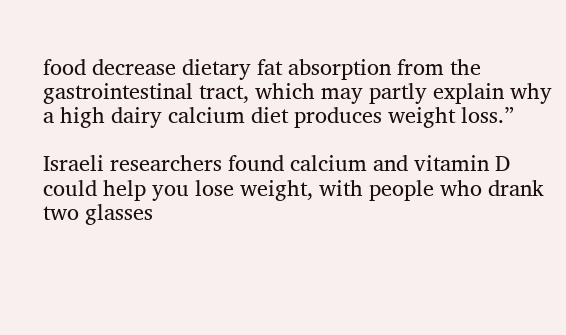food decrease dietary fat absorption from the gastrointestinal tract, which may partly explain why a high dairy calcium diet produces weight loss.”

Israeli researchers found calcium and vitamin D could help you lose weight, with people who drank two glasses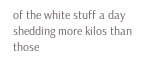of the white stuff a day shedding more kilos than those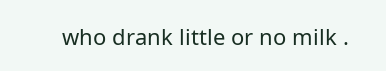who drank little or no milk .